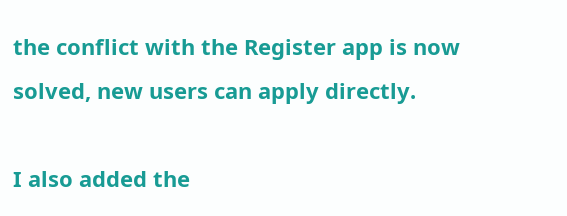the conflict with the Register app is now solved, new users can apply directly.

I also added the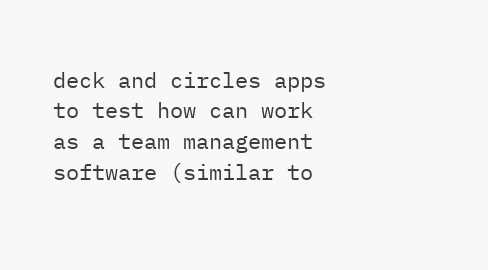deck and circles apps to test how can work as a team management software (similar to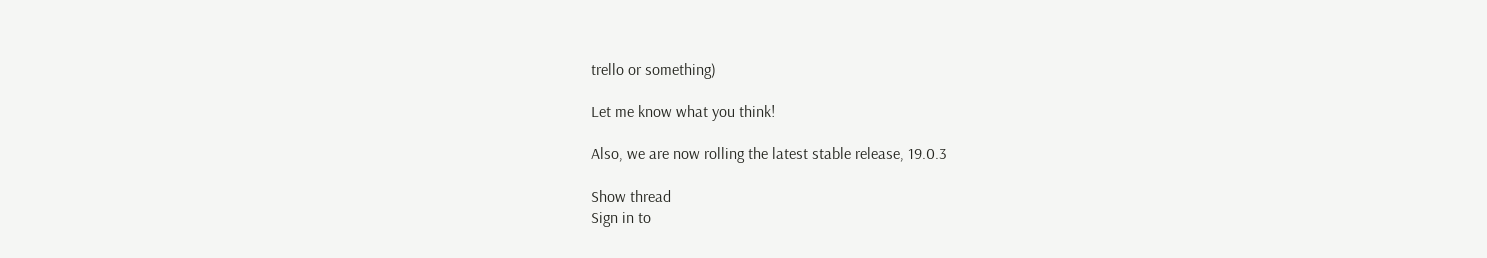trello or something)

Let me know what you think!

Also, we are now rolling the latest stable release, 19.0.3

Show thread
Sign in to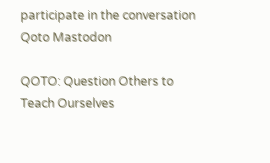participate in the conversation
Qoto Mastodon

QOTO: Question Others to Teach Ourselves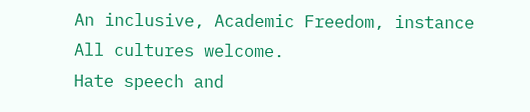An inclusive, Academic Freedom, instance
All cultures welcome.
Hate speech and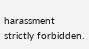harassment strictly forbidden.